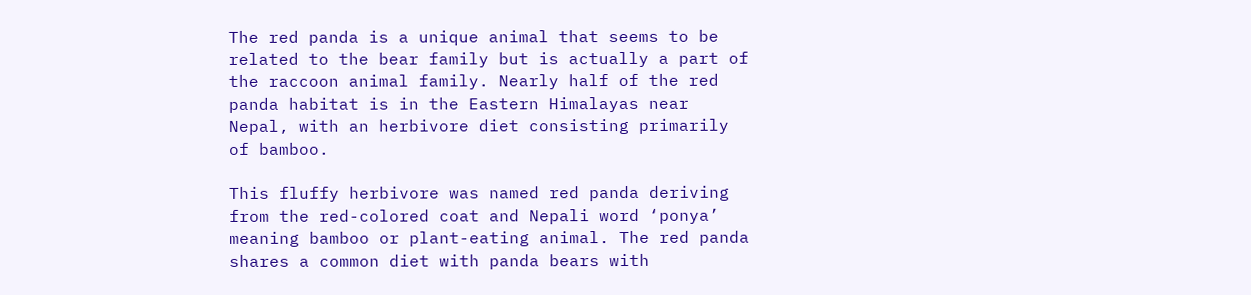The red panda is a unique animal that seems to be related to the bear family but is actually a part of the raccoon animal family. Nearly half of the red panda habitat is in the Eastern Himalayas near Nepal, with an herbivore diet consisting primarily of bamboo.

This fluffy herbivore was named red panda deriving from the red-colored coat and Nepali word ‘ponya’ meaning bamboo or plant-eating animal. The red panda shares a common diet with panda bears with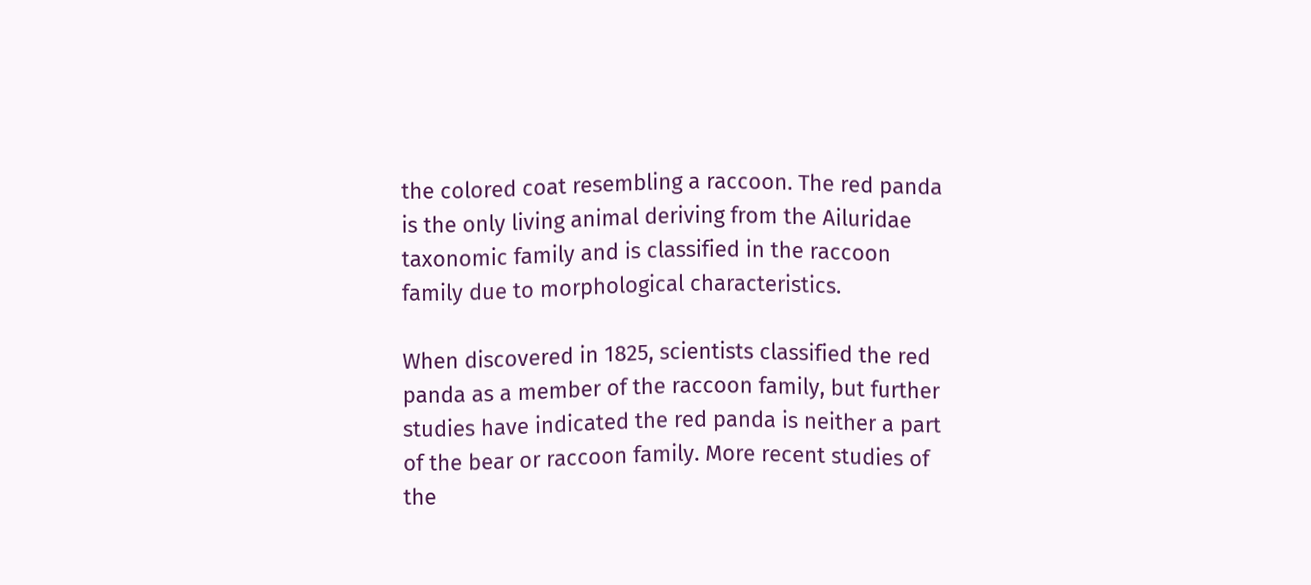the colored coat resembling a raccoon. The red panda is the only living animal deriving from the Ailuridae taxonomic family and is classified in the raccoon family due to morphological characteristics.

When discovered in 1825, scientists classified the red panda as a member of the raccoon family, but further studies have indicated the red panda is neither a part of the bear or raccoon family. More recent studies of the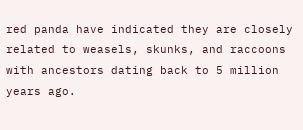red panda have indicated they are closely related to weasels, skunks, and raccoons with ancestors dating back to 5 million years ago.